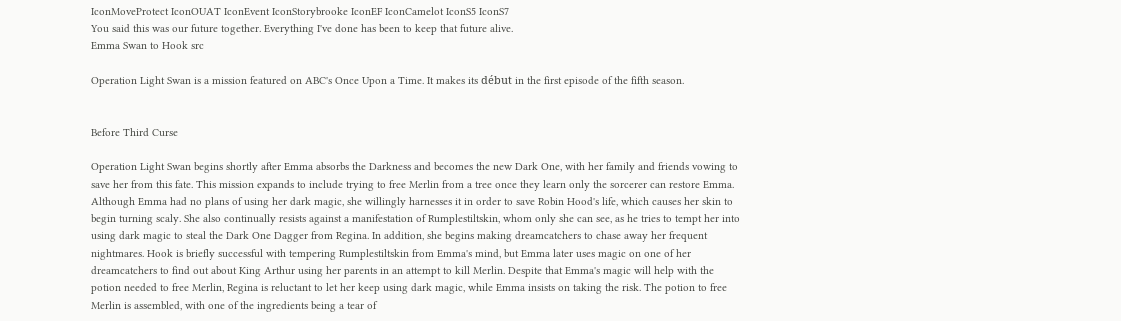IconMoveProtect IconOUAT IconEvent IconStorybrooke IconEF IconCamelot IconS5 IconS7
You said this was our future together. Everything I've done has been to keep that future alive.
Emma Swan to Hook src

Operation Light Swan is a mission featured on ABC's Once Upon a Time. It makes its début in the first episode of the fifth season.


Before Third Curse

Operation Light Swan begins shortly after Emma absorbs the Darkness and becomes the new Dark One, with her family and friends vowing to save her from this fate. This mission expands to include trying to free Merlin from a tree once they learn only the sorcerer can restore Emma. Although Emma had no plans of using her dark magic, she willingly harnesses it in order to save Robin Hood's life, which causes her skin to begin turning scaly. She also continually resists against a manifestation of Rumplestiltskin, whom only she can see, as he tries to tempt her into using dark magic to steal the Dark One Dagger from Regina. In addition, she begins making dreamcatchers to chase away her frequent nightmares. Hook is briefly successful with tempering Rumplestiltskin from Emma's mind, but Emma later uses magic on one of her dreamcatchers to find out about King Arthur using her parents in an attempt to kill Merlin. Despite that Emma's magic will help with the potion needed to free Merlin, Regina is reluctant to let her keep using dark magic, while Emma insists on taking the risk. The potion to free Merlin is assembled, with one of the ingredients being a tear of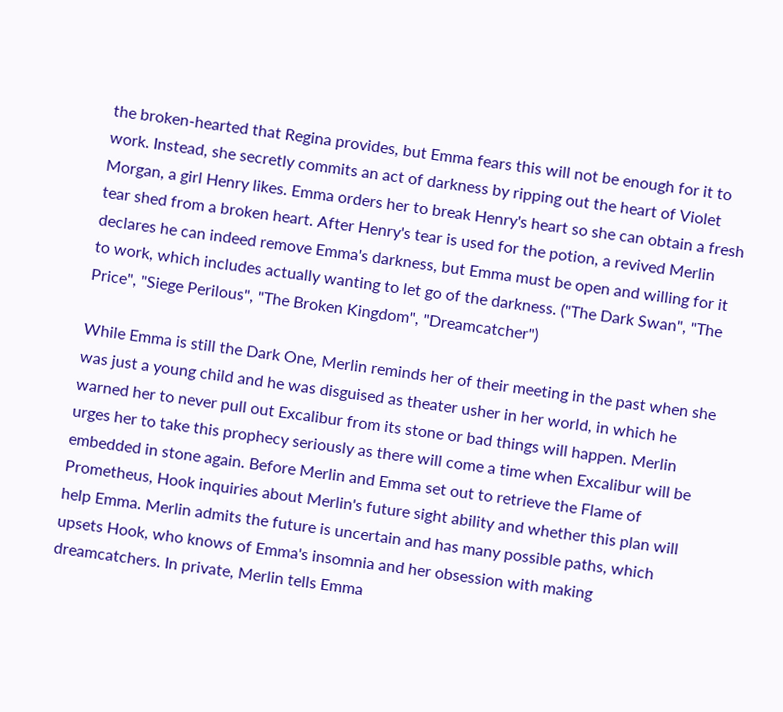the broken-hearted that Regina provides, but Emma fears this will not be enough for it to work. Instead, she secretly commits an act of darkness by ripping out the heart of Violet Morgan, a girl Henry likes. Emma orders her to break Henry's heart so she can obtain a fresh tear shed from a broken heart. After Henry's tear is used for the potion, a revived Merlin declares he can indeed remove Emma's darkness, but Emma must be open and willing for it to work, which includes actually wanting to let go of the darkness. ("The Dark Swan", "The Price", "Siege Perilous", "The Broken Kingdom", "Dreamcatcher")

While Emma is still the Dark One, Merlin reminds her of their meeting in the past when she was just a young child and he was disguised as theater usher in her world, in which he warned her to never pull out Excalibur from its stone or bad things will happen. Merlin urges her to take this prophecy seriously as there will come a time when Excalibur will be embedded in stone again. Before Merlin and Emma set out to retrieve the Flame of Prometheus, Hook inquiries about Merlin's future sight ability and whether this plan will help Emma. Merlin admits the future is uncertain and has many possible paths, which upsets Hook, who knows of Emma's insomnia and her obsession with making dreamcatchers. In private, Merlin tells Emma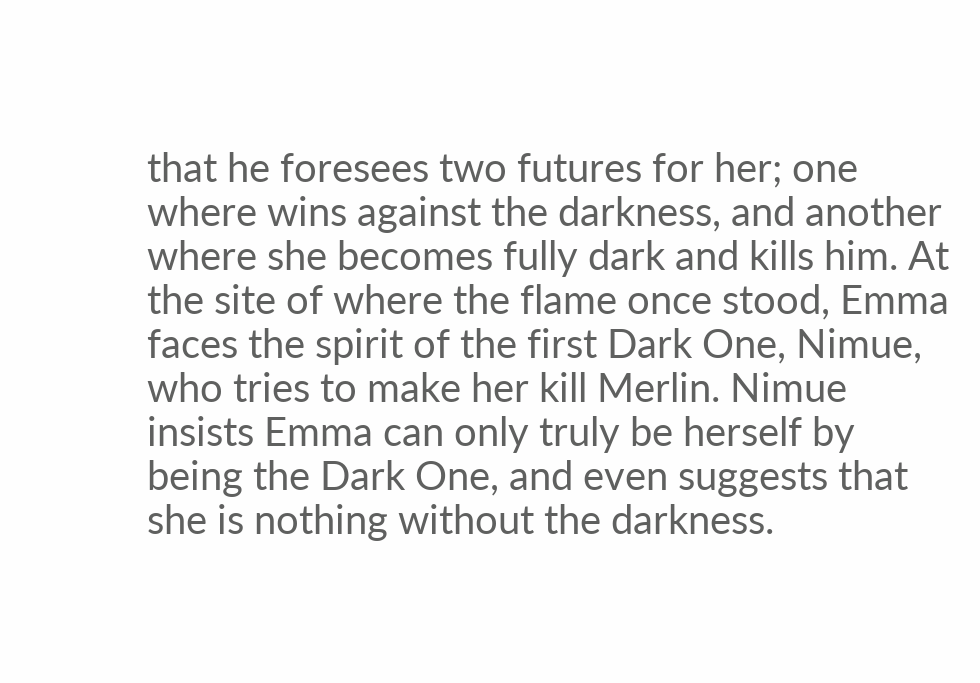that he foresees two futures for her; one where wins against the darkness, and another where she becomes fully dark and kills him. At the site of where the flame once stood, Emma faces the spirit of the first Dark One, Nimue, who tries to make her kill Merlin. Nimue insists Emma can only truly be herself by being the Dark One, and even suggests that she is nothing without the darkness.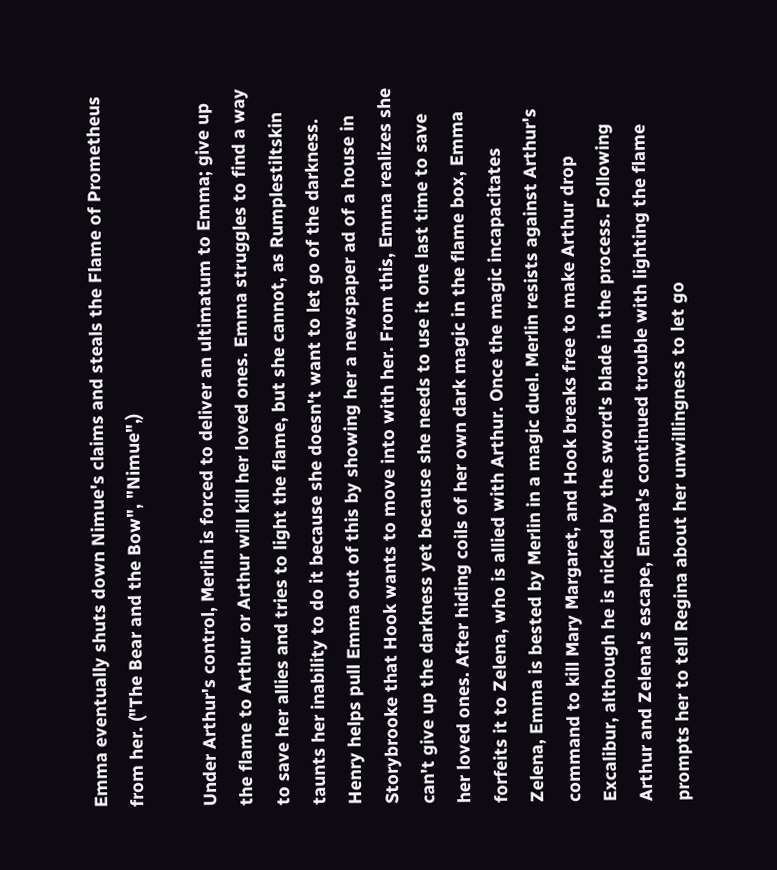Emma eventually shuts down Nimue's claims and steals the Flame of Prometheus from her. ("The Bear and the Bow", "Nimue",)

Under Arthur's control, Merlin is forced to deliver an ultimatum to Emma; give up the flame to Arthur or Arthur will kill her loved ones. Emma struggles to find a way to save her allies and tries to light the flame, but she cannot, as Rumplestiltskin taunts her inability to do it because she doesn't want to let go of the darkness. Henry helps pull Emma out of this by showing her a newspaper ad of a house in Storybrooke that Hook wants to move into with her. From this, Emma realizes she can't give up the darkness yet because she needs to use it one last time to save her loved ones. After hiding coils of her own dark magic in the flame box, Emma forfeits it to Zelena, who is allied with Arthur. Once the magic incapacitates Zelena, Emma is bested by Merlin in a magic duel. Merlin resists against Arthur's command to kill Mary Margaret, and Hook breaks free to make Arthur drop Excalibur, although he is nicked by the sword's blade in the process. Following Arthur and Zelena's escape, Emma's continued trouble with lighting the flame prompts her to tell Regina about her unwillingness to let go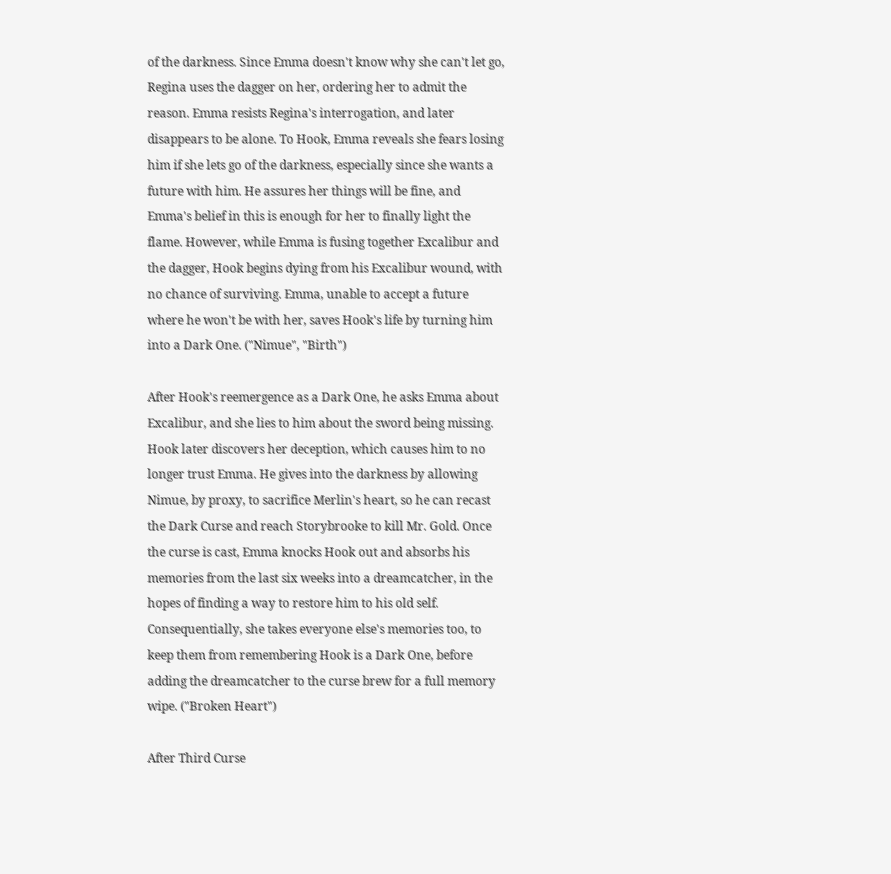of the darkness. Since Emma doesn't know why she can't let go, Regina uses the dagger on her, ordering her to admit the reason. Emma resists Regina's interrogation, and later disappears to be alone. To Hook, Emma reveals she fears losing him if she lets go of the darkness, especially since she wants a future with him. He assures her things will be fine, and Emma's belief in this is enough for her to finally light the flame. However, while Emma is fusing together Excalibur and the dagger, Hook begins dying from his Excalibur wound, with no chance of surviving. Emma, unable to accept a future where he won't be with her, saves Hook's life by turning him into a Dark One. ("Nimue", "Birth")

After Hook's reemergence as a Dark One, he asks Emma about Excalibur, and she lies to him about the sword being missing. Hook later discovers her deception, which causes him to no longer trust Emma. He gives into the darkness by allowing Nimue, by proxy, to sacrifice Merlin's heart, so he can recast the Dark Curse and reach Storybrooke to kill Mr. Gold. Once the curse is cast, Emma knocks Hook out and absorbs his memories from the last six weeks into a dreamcatcher, in the hopes of finding a way to restore him to his old self. Consequentially, she takes everyone else's memories too, to keep them from remembering Hook is a Dark One, before adding the dreamcatcher to the curse brew for a full memory wipe. ("Broken Heart")

After Third Curse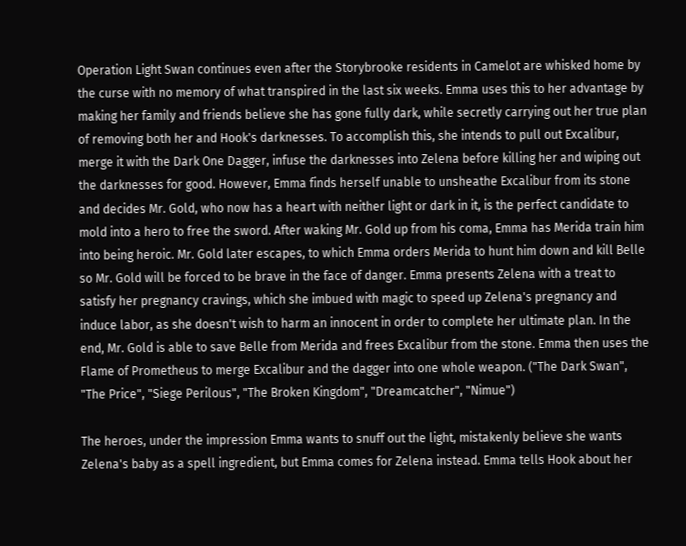Operation Light Swan continues even after the Storybrooke residents in Camelot are whisked home by the curse with no memory of what transpired in the last six weeks. Emma uses this to her advantage by making her family and friends believe she has gone fully dark, while secretly carrying out her true plan of removing both her and Hook's darknesses. To accomplish this, she intends to pull out Excalibur, merge it with the Dark One Dagger, infuse the darknesses into Zelena before killing her and wiping out the darknesses for good. However, Emma finds herself unable to unsheathe Excalibur from its stone and decides Mr. Gold, who now has a heart with neither light or dark in it, is the perfect candidate to mold into a hero to free the sword. After waking Mr. Gold up from his coma, Emma has Merida train him into being heroic. Mr. Gold later escapes, to which Emma orders Merida to hunt him down and kill Belle so Mr. Gold will be forced to be brave in the face of danger. Emma presents Zelena with a treat to satisfy her pregnancy cravings, which she imbued with magic to speed up Zelena's pregnancy and induce labor, as she doesn't wish to harm an innocent in order to complete her ultimate plan. In the end, Mr. Gold is able to save Belle from Merida and frees Excalibur from the stone. Emma then uses the Flame of Prometheus to merge Excalibur and the dagger into one whole weapon. ("The Dark Swan", "The Price", "Siege Perilous", "The Broken Kingdom", "Dreamcatcher", "Nimue")

The heroes, under the impression Emma wants to snuff out the light, mistakenly believe she wants Zelena's baby as a spell ingredient, but Emma comes for Zelena instead. Emma tells Hook about her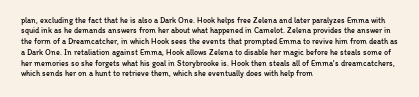plan, excluding the fact that he is also a Dark One. Hook helps free Zelena and later paralyzes Emma with squid ink as he demands answers from her about what happened in Camelot. Zelena provides the answer in the form of a Dreamcatcher, in which Hook sees the events that prompted Emma to revive him from death as a Dark One. In retaliation against Emma, Hook allows Zelena to disable her magic before he steals some of her memories so she forgets what his goal in Storybrooke is. Hook then steals all of Emma's dreamcatchers, which sends her on a hunt to retrieve them, which she eventually does with help from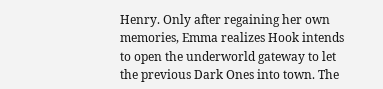Henry. Only after regaining her own memories, Emma realizes Hook intends to open the underworld gateway to let the previous Dark Ones into town. The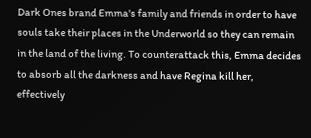Dark Ones brand Emma's family and friends in order to have souls take their places in the Underworld so they can remain in the land of the living. To counterattack this, Emma decides to absorb all the darkness and have Regina kill her, effectively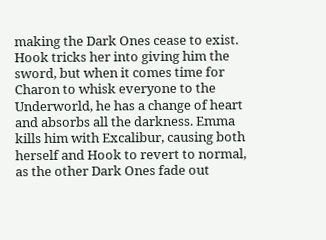making the Dark Ones cease to exist. Hook tricks her into giving him the sword, but when it comes time for Charon to whisk everyone to the Underworld, he has a change of heart and absorbs all the darkness. Emma kills him with Excalibur, causing both herself and Hook to revert to normal, as the other Dark Ones fade out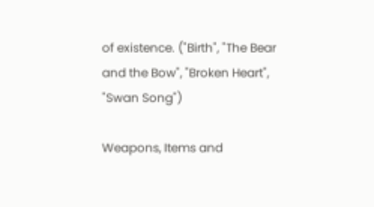of existence. ("Birth", "The Bear and the Bow", "Broken Heart", "Swan Song")

Weapons, Items and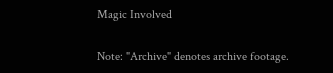Magic Involved


Note: "Archive" denotes archive footage.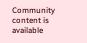Community content is available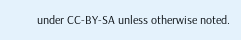under CC-BY-SA unless otherwise noted.